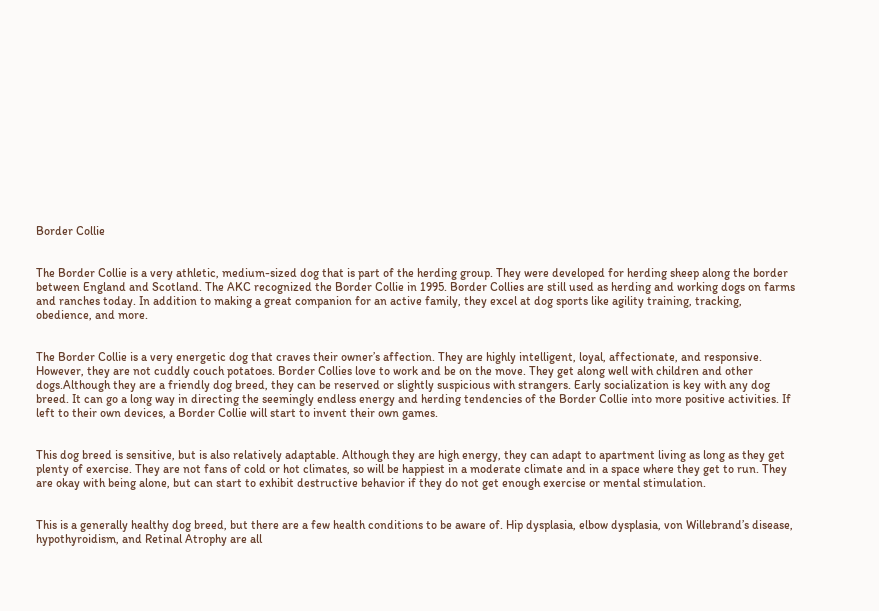Border Collie


The Border Collie is a very athletic, medium-sized dog that is part of the herding group. They were developed for herding sheep along the border between England and Scotland. The AKC recognized the Border Collie in 1995. Border Collies are still used as herding and working dogs on farms and ranches today. In addition to making a great companion for an active family, they excel at dog sports like agility training, tracking, obedience, and more.


The Border Collie is a very energetic dog that craves their owner’s affection. They are highly intelligent, loyal, affectionate, and responsive. However, they are not cuddly couch potatoes. Border Collies love to work and be on the move. They get along well with children and other dogs.Although they are a friendly dog breed, they can be reserved or slightly suspicious with strangers. Early socialization is key with any dog breed. It can go a long way in directing the seemingly endless energy and herding tendencies of the Border Collie into more positive activities. If left to their own devices, a Border Collie will start to invent their own games.


This dog breed is sensitive, but is also relatively adaptable. Although they are high energy, they can adapt to apartment living as long as they get plenty of exercise. They are not fans of cold or hot climates, so will be happiest in a moderate climate and in a space where they get to run. They are okay with being alone, but can start to exhibit destructive behavior if they do not get enough exercise or mental stimulation.


This is a generally healthy dog breed, but there are a few health conditions to be aware of. Hip dysplasia, elbow dysplasia, von Willebrand’s disease, hypothyroidism, and Retinal Atrophy are all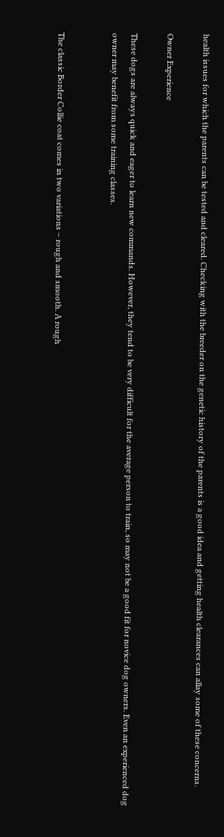health issues for which the parents can be tested and cleared. Checking with the breeder on the genetic history of the parents is a good idea and getting health clearances can allay some of these concerns.

Owner Experience

These dogs are always quick and eager to learn new commands. However, they tend to be very difficult for the average person to train, so may not be a good fit for novice dog owners. Even an experienced dog owner may benefit from some training classes.


The classic Border Collie coat comes in two variations – rough and smooth. A rough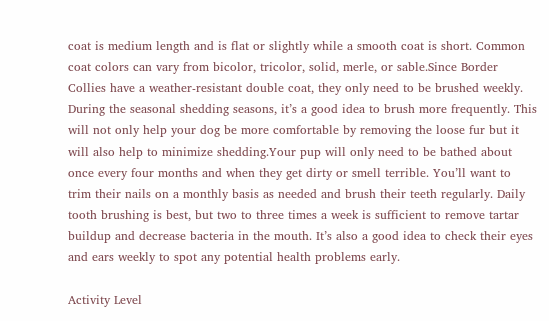coat is medium length and is flat or slightly while a smooth coat is short. Common coat colors can vary from bicolor, tricolor, solid, merle, or sable.Since Border Collies have a weather-resistant double coat, they only need to be brushed weekly. During the seasonal shedding seasons, it’s a good idea to brush more frequently. This will not only help your dog be more comfortable by removing the loose fur but it will also help to minimize shedding.Your pup will only need to be bathed about once every four months and when they get dirty or smell terrible. You’ll want to trim their nails on a monthly basis as needed and brush their teeth regularly. Daily tooth brushing is best, but two to three times a week is sufficient to remove tartar buildup and decrease bacteria in the mouth. It’s also a good idea to check their eyes and ears weekly to spot any potential health problems early.

Activity Level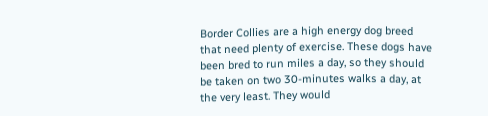Border Collies are a high energy dog breed that need plenty of exercise. These dogs have been bred to run miles a day, so they should be taken on two 30-minutes walks a day, at the very least. They would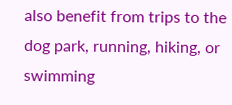also benefit from trips to the dog park, running, hiking, or swimming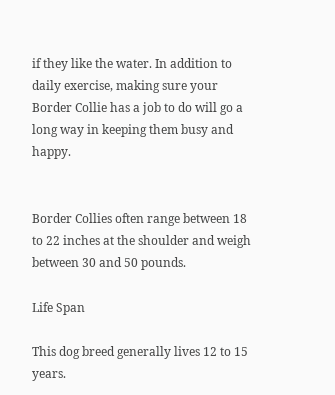if they like the water. In addition to daily exercise, making sure your Border Collie has a job to do will go a long way in keeping them busy and happy.


Border Collies often range between 18 to 22 inches at the shoulder and weigh between 30 and 50 pounds.

Life Span

This dog breed generally lives 12 to 15 years.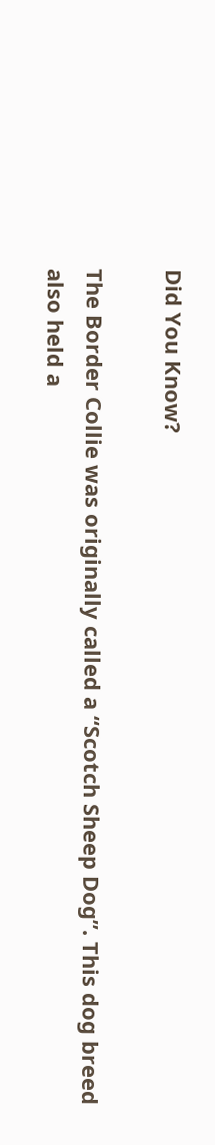Did You Know?

The Border Collie was originally called a “Scotch Sheep Dog”. This dog breed also held a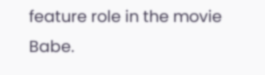feature role in the movie Babe.